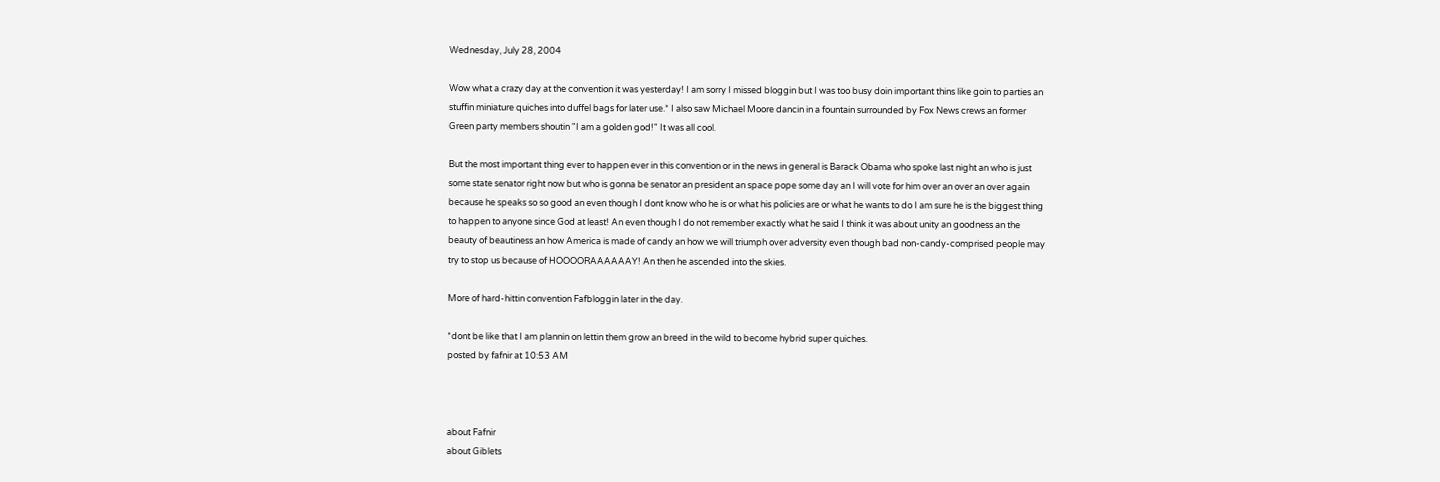Wednesday, July 28, 2004

Wow what a crazy day at the convention it was yesterday! I am sorry I missed bloggin but I was too busy doin important thins like goin to parties an stuffin miniature quiches into duffel bags for later use.* I also saw Michael Moore dancin in a fountain surrounded by Fox News crews an former Green party members shoutin "I am a golden god!" It was all cool.

But the most important thing ever to happen ever in this convention or in the news in general is Barack Obama who spoke last night an who is just some state senator right now but who is gonna be senator an president an space pope some day an I will vote for him over an over an over again because he speaks so so good an even though I dont know who he is or what his policies are or what he wants to do I am sure he is the biggest thing to happen to anyone since God at least! An even though I do not remember exactly what he said I think it was about unity an goodness an the beauty of beautiness an how America is made of candy an how we will triumph over adversity even though bad non-candy-comprised people may try to stop us because of HOOOORAAAAAAY! An then he ascended into the skies.

More of hard-hittin convention Fafbloggin later in the day.

*dont be like that I am plannin on lettin them grow an breed in the wild to become hybrid super quiches.
posted by fafnir at 10:53 AM



about Fafnir
about Giblets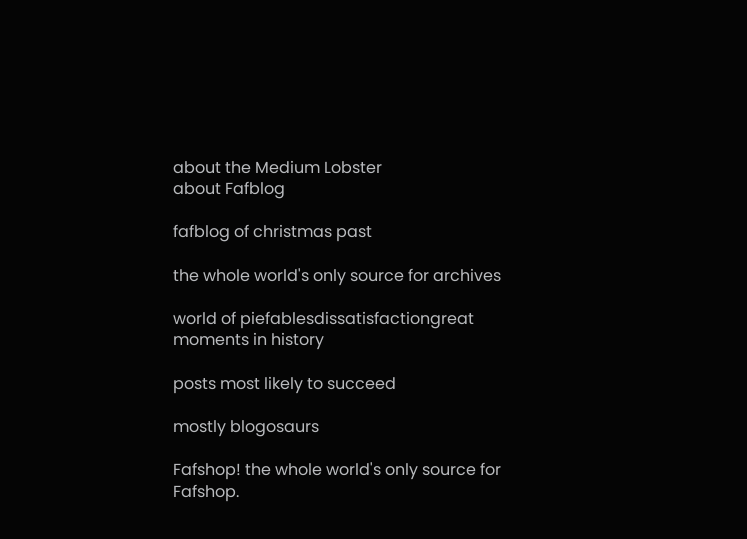about the Medium Lobster
about Fafblog

fafblog of christmas past

the whole world's only source for archives

world of piefablesdissatisfactiongreat moments in history

posts most likely to succeed

mostly blogosaurs

Fafshop! the whole world's only source for Fafshop.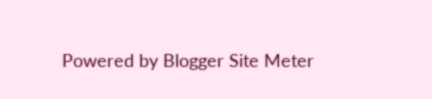Powered by Blogger Site Meter